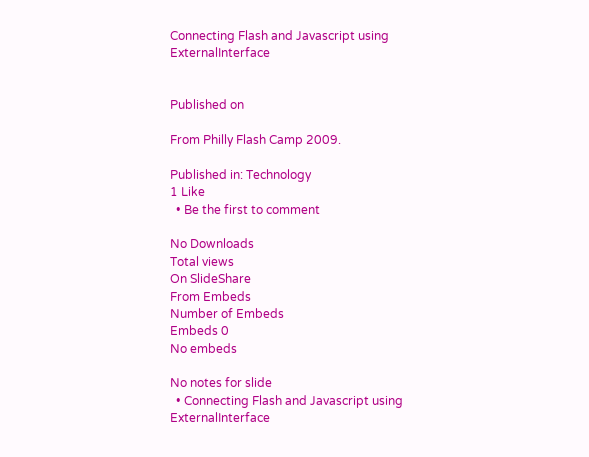Connecting Flash and Javascript using ExternalInterface


Published on

From Philly Flash Camp 2009.

Published in: Technology
1 Like
  • Be the first to comment

No Downloads
Total views
On SlideShare
From Embeds
Number of Embeds
Embeds 0
No embeds

No notes for slide
  • Connecting Flash and Javascript using ExternalInterface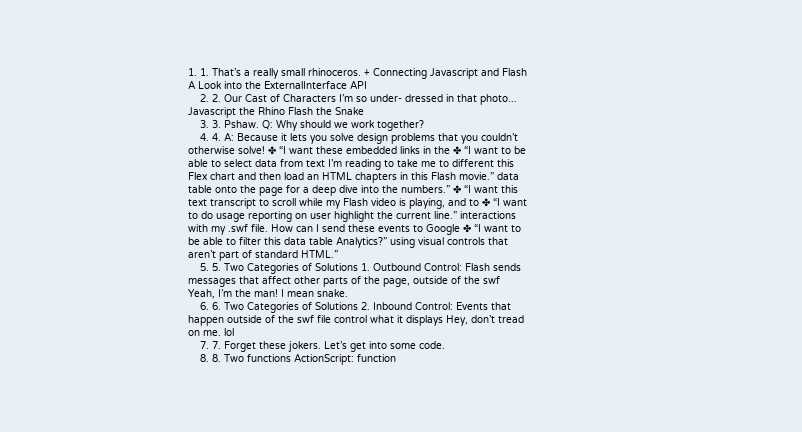1. 1. That’s a really small rhinoceros. + Connecting Javascript and Flash A Look into the ExternalInterface API
    2. 2. Our Cast of Characters I’m so under- dressed in that photo... Javascript the Rhino Flash the Snake
    3. 3. Pshaw. Q: Why should we work together?
    4. 4. A: Because it lets you solve design problems that you couldn’t otherwise solve! ✤ “I want these embedded links in the ✤ “I want to be able to select data from text I’m reading to take me to different this Flex chart and then load an HTML chapters in this Flash movie.” data table onto the page for a deep dive into the numbers.” ✤ “I want this text transcript to scroll while my Flash video is playing, and to ✤ “I want to do usage reporting on user highlight the current line.” interactions with my .swf file. How can I send these events to Google ✤ “I want to be able to filter this data table Analytics?” using visual controls that aren’t part of standard HTML.”
    5. 5. Two Categories of Solutions 1. Outbound Control: Flash sends messages that affect other parts of the page, outside of the swf Yeah, I’m the man! I mean snake.
    6. 6. Two Categories of Solutions 2. Inbound Control: Events that happen outside of the swf file control what it displays Hey, don’t tread on me. lol
    7. 7. Forget these jokers. Let’s get into some code.
    8. 8. Two functions ActionScript: function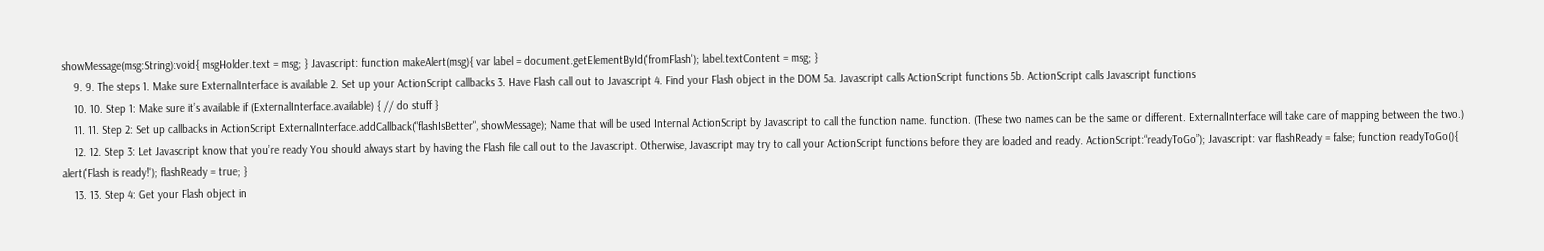showMessage(msg:String):void{ msgHolder.text = msg; } Javascript: function makeAlert(msg){ var label = document.getElementById('fromFlash'); label.textContent = msg; }
    9. 9. The steps 1. Make sure ExternalInterface is available 2. Set up your ActionScript callbacks 3. Have Flash call out to Javascript 4. Find your Flash object in the DOM 5a. Javascript calls ActionScript functions 5b. ActionScript calls Javascript functions
    10. 10. Step 1: Make sure it’s available if (ExternalInterface.available) { // do stuff }
    11. 11. Step 2: Set up callbacks in ActionScript ExternalInterface.addCallback("flashIsBetter", showMessage); Name that will be used Internal ActionScript by Javascript to call the function name. function. (These two names can be the same or different. ExternalInterface will take care of mapping between the two.)
    12. 12. Step 3: Let Javascript know that you’re ready You should always start by having the Flash file call out to the Javascript. Otherwise, Javascript may try to call your ActionScript functions before they are loaded and ready. ActionScript:“readyToGo”); Javascript: var flashReady = false; function readyToGo(){ alert('Flash is ready!'); flashReady = true; }
    13. 13. Step 4: Get your Flash object in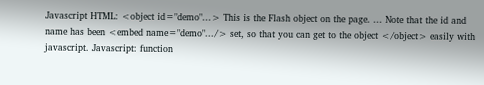Javascript HTML: <object id="demo"...> This is the Flash object on the page. ... Note that the id and name has been <embed name="demo".../> set, so that you can get to the object </object> easily with javascript. Javascript: function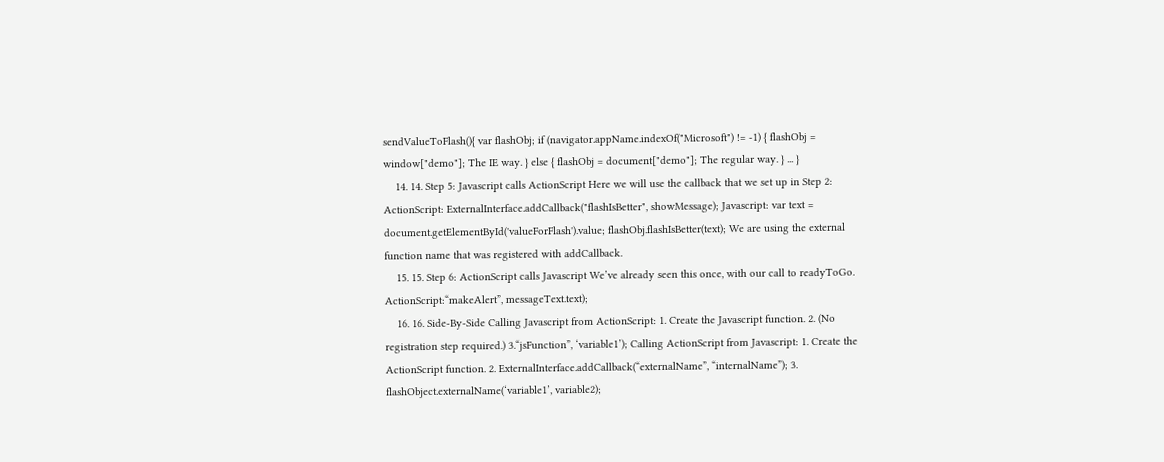sendValueToFlash(){ var flashObj; if (navigator.appName.indexOf("Microsoft") != -1) { flashObj = window["demo"]; The IE way. } else { flashObj = document["demo"]; The regular way. } ... }
    14. 14. Step 5: Javascript calls ActionScript Here we will use the callback that we set up in Step 2: ActionScript: ExternalInterface.addCallback("flashIsBetter", showMessage); Javascript: var text = document.getElementById('valueForFlash').value; flashObj.flashIsBetter(text); We are using the external function name that was registered with addCallback.
    15. 15. Step 6: ActionScript calls Javascript We’ve already seen this once, with our call to readyToGo. ActionScript:“makeAlert”, messageText.text);
    16. 16. Side-By-Side Calling Javascript from ActionScript: 1. Create the Javascript function. 2. (No registration step required.) 3.“jsFunction”, ‘variable1’); Calling ActionScript from Javascript: 1. Create the ActionScript function. 2. ExternalInterface.addCallback(“externalName”, “internalName”); 3. flashObject.externalName(‘variable1’, variable2);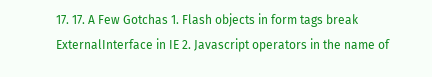17. 17. A Few Gotchas 1. Flash objects in form tags break ExternalInterface in IE 2. Javascript operators in the name of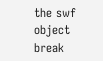the swf object break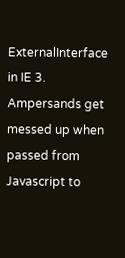ExternalInterface in IE 3. Ampersands get messed up when passed from Javascript to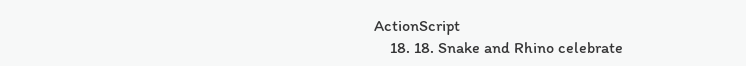ActionScript
    18. 18. Snake and Rhino celebrate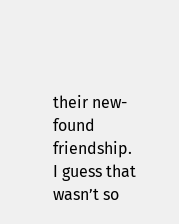their new-found friendship. I guess that wasn’t so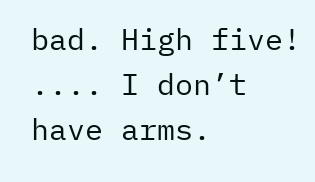bad. High five! .... I don’t have arms.